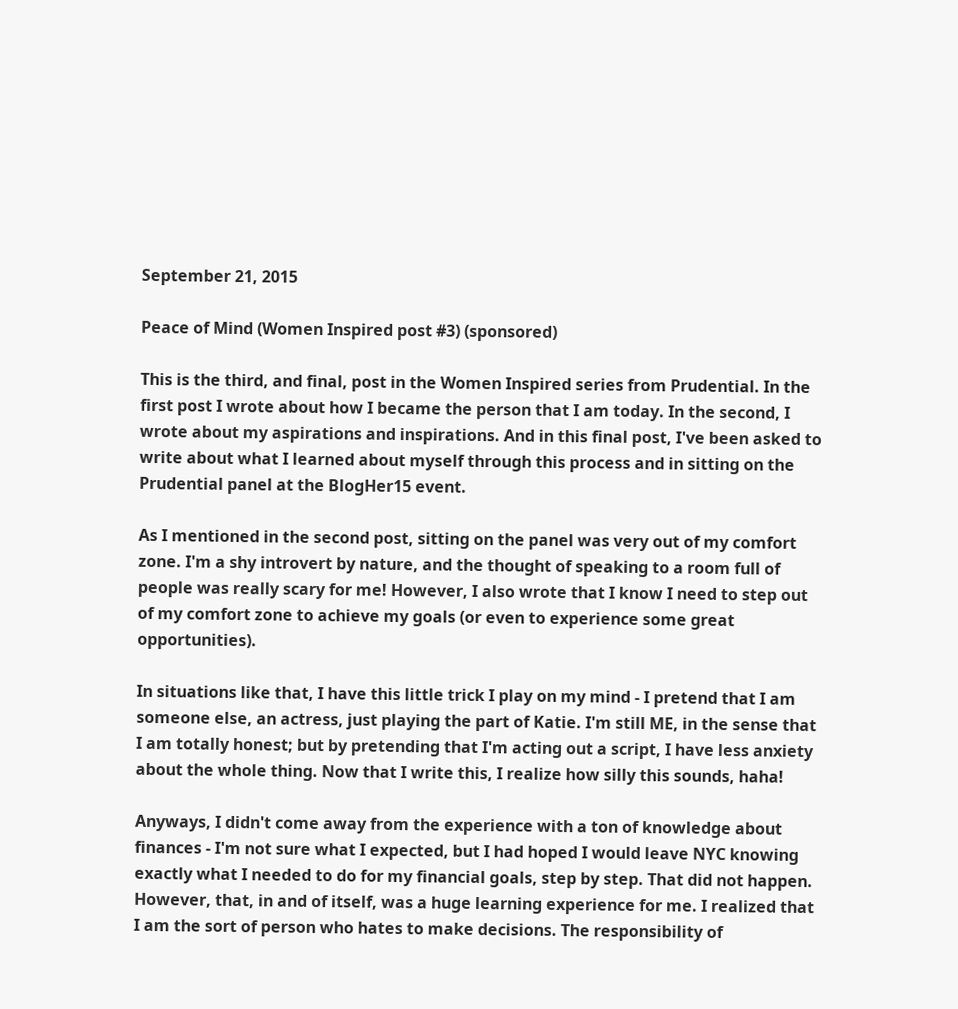September 21, 2015

Peace of Mind (Women Inspired post #3) (sponsored)

This is the third, and final, post in the Women Inspired series from Prudential. In the first post I wrote about how I became the person that I am today. In the second, I wrote about my aspirations and inspirations. And in this final post, I've been asked to write about what I learned about myself through this process and in sitting on the Prudential panel at the BlogHer15 event.

As I mentioned in the second post, sitting on the panel was very out of my comfort zone. I'm a shy introvert by nature, and the thought of speaking to a room full of people was really scary for me! However, I also wrote that I know I need to step out of my comfort zone to achieve my goals (or even to experience some great opportunities).

In situations like that, I have this little trick I play on my mind - I pretend that I am someone else, an actress, just playing the part of Katie. I'm still ME, in the sense that I am totally honest; but by pretending that I'm acting out a script, I have less anxiety about the whole thing. Now that I write this, I realize how silly this sounds, haha!

Anyways, I didn't come away from the experience with a ton of knowledge about finances - I'm not sure what I expected, but I had hoped I would leave NYC knowing exactly what I needed to do for my financial goals, step by step. That did not happen.
However, that, in and of itself, was a huge learning experience for me. I realized that I am the sort of person who hates to make decisions. The responsibility of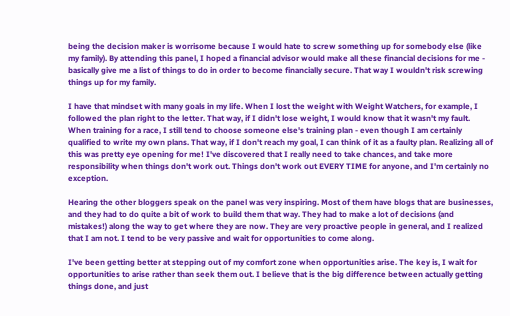being the decision maker is worrisome because I would hate to screw something up for somebody else (like my family). By attending this panel, I hoped a financial advisor would make all these financial decisions for me - basically give me a list of things to do in order to become financially secure. That way I wouldn't risk screwing things up for my family.

I have that mindset with many goals in my life. When I lost the weight with Weight Watchers, for example, I followed the plan right to the letter. That way, if I didn't lose weight, I would know that it wasn't my fault. When training for a race, I still tend to choose someone else's training plan - even though I am certainly qualified to write my own plans. That way, if I don't reach my goal, I can think of it as a faulty plan. Realizing all of this was pretty eye opening for me! I've discovered that I really need to take chances, and take more responsibility when things don't work out. Things don't work out EVERY TIME for anyone, and I'm certainly no exception.

Hearing the other bloggers speak on the panel was very inspiring. Most of them have blogs that are businesses, and they had to do quite a bit of work to build them that way. They had to make a lot of decisions (and mistakes!) along the way to get where they are now. They are very proactive people in general, and I realized that I am not. I tend to be very passive and wait for opportunities to come along.

I've been getting better at stepping out of my comfort zone when opportunities arise. The key is, I wait for opportunities to arise rather than seek them out. I believe that is the big difference between actually getting things done, and just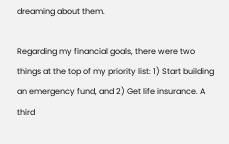dreaming about them.

Regarding my financial goals, there were two things at the top of my priority list: 1) Start building an emergency fund, and 2) Get life insurance. A third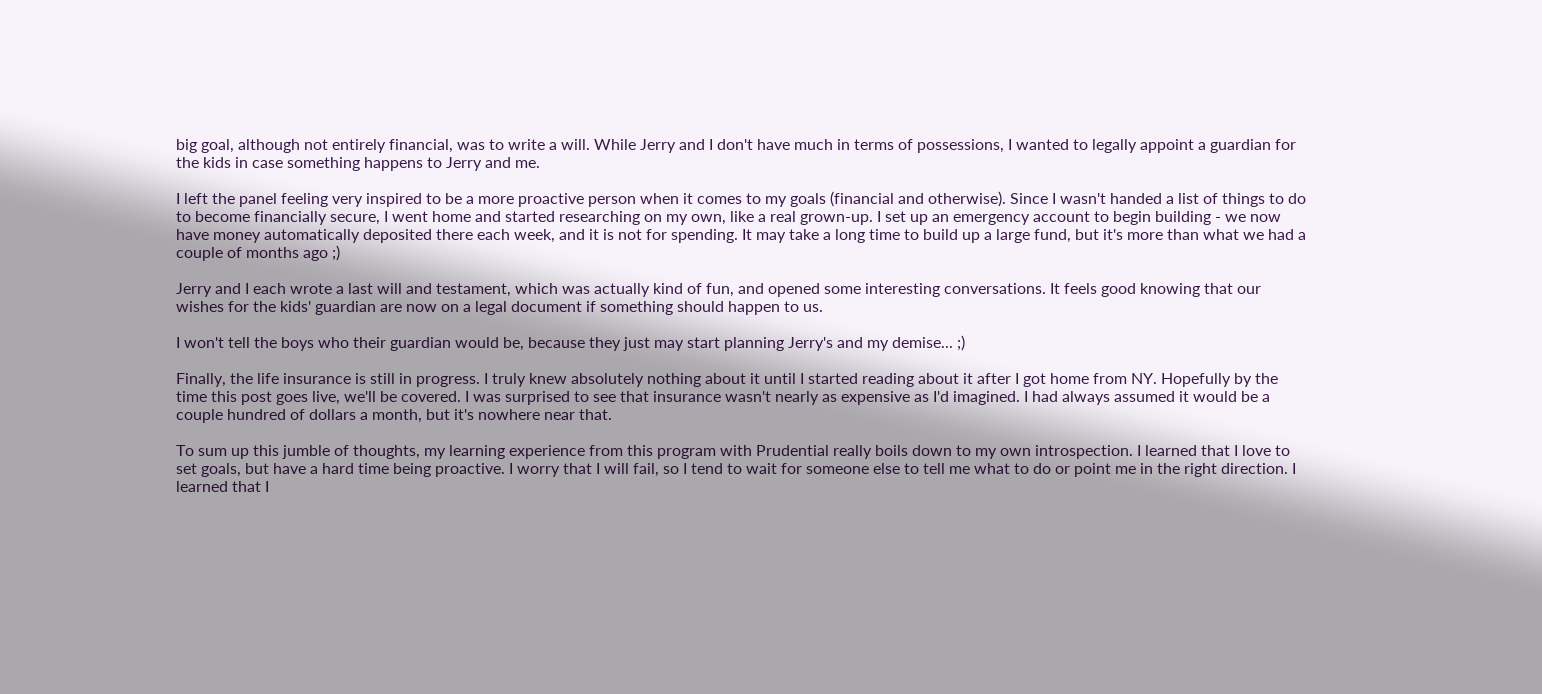big goal, although not entirely financial, was to write a will. While Jerry and I don't have much in terms of possessions, I wanted to legally appoint a guardian for the kids in case something happens to Jerry and me.

I left the panel feeling very inspired to be a more proactive person when it comes to my goals (financial and otherwise). Since I wasn't handed a list of things to do to become financially secure, I went home and started researching on my own, like a real grown-up. I set up an emergency account to begin building - we now have money automatically deposited there each week, and it is not for spending. It may take a long time to build up a large fund, but it's more than what we had a couple of months ago ;)

Jerry and I each wrote a last will and testament, which was actually kind of fun, and opened some interesting conversations. It feels good knowing that our wishes for the kids' guardian are now on a legal document if something should happen to us.

I won't tell the boys who their guardian would be, because they just may start planning Jerry's and my demise... ;)

Finally, the life insurance is still in progress. I truly knew absolutely nothing about it until I started reading about it after I got home from NY. Hopefully by the time this post goes live, we'll be covered. I was surprised to see that insurance wasn't nearly as expensive as I'd imagined. I had always assumed it would be a couple hundred of dollars a month, but it's nowhere near that.

To sum up this jumble of thoughts, my learning experience from this program with Prudential really boils down to my own introspection. I learned that I love to set goals, but have a hard time being proactive. I worry that I will fail, so I tend to wait for someone else to tell me what to do or point me in the right direction. I learned that I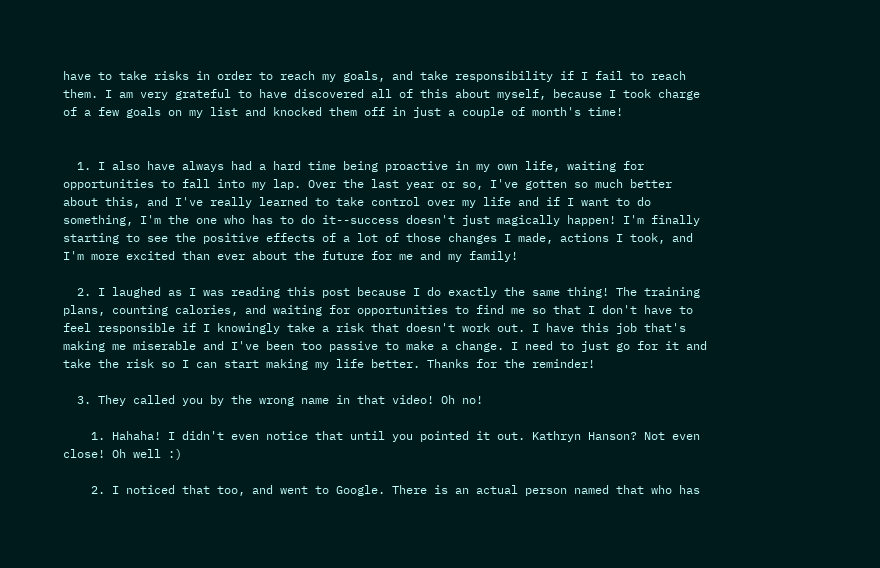have to take risks in order to reach my goals, and take responsibility if I fail to reach them. I am very grateful to have discovered all of this about myself, because I took charge of a few goals on my list and knocked them off in just a couple of month's time!


  1. I also have always had a hard time being proactive in my own life, waiting for opportunities to fall into my lap. Over the last year or so, I've gotten so much better about this, and I've really learned to take control over my life and if I want to do something, I'm the one who has to do it--success doesn't just magically happen! I'm finally starting to see the positive effects of a lot of those changes I made, actions I took, and I'm more excited than ever about the future for me and my family!

  2. I laughed as I was reading this post because I do exactly the same thing! The training plans, counting calories, and waiting for opportunities to find me so that I don't have to feel responsible if I knowingly take a risk that doesn't work out. I have this job that's making me miserable and I've been too passive to make a change. I need to just go for it and take the risk so I can start making my life better. Thanks for the reminder!

  3. They called you by the wrong name in that video! Oh no!

    1. Hahaha! I didn't even notice that until you pointed it out. Kathryn Hanson? Not even close! Oh well :)

    2. I noticed that too, and went to Google. There is an actual person named that who has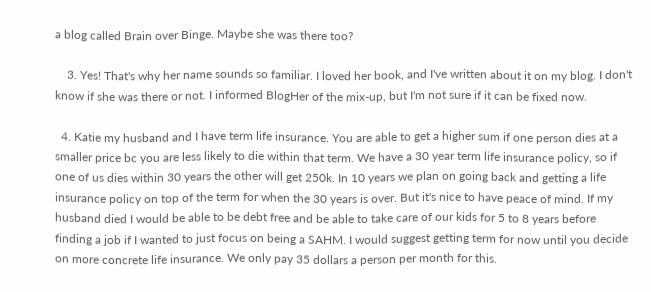a blog called Brain over Binge. Maybe she was there too?

    3. Yes! That's why her name sounds so familiar. I loved her book, and I've written about it on my blog. I don't know if she was there or not. I informed BlogHer of the mix-up, but I'm not sure if it can be fixed now.

  4. Katie my husband and I have term life insurance. You are able to get a higher sum if one person dies at a smaller price bc you are less likely to die within that term. We have a 30 year term life insurance policy, so if one of us dies within 30 years the other will get 250k. In 10 years we plan on going back and getting a life insurance policy on top of the term for when the 30 years is over. But it's nice to have peace of mind. If my husband died I would be able to be debt free and be able to take care of our kids for 5 to 8 years before finding a job if I wanted to just focus on being a SAHM. I would suggest getting term for now until you decide on more concrete life insurance. We only pay 35 dollars a person per month for this.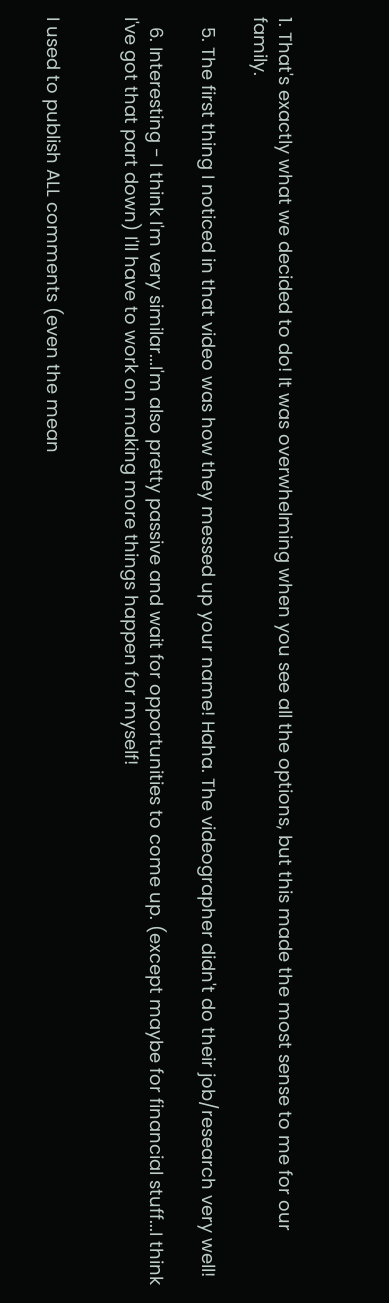1. That's exactly what we decided to do! It was overwhelming when you see all the options, but this made the most sense to me for our family.

  5. The first thing I noticed in that video was how they messed up your name! Haha. The videographer didn't do their job/research very well!

  6. Interesting - I think I'm very similar...I'm also pretty passive and wait for opportunities to come up. (except maybe for financial stuff...I think I've got that part down) I'll have to work on making more things happen for myself!


I used to publish ALL comments (even the mean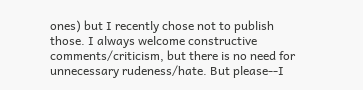ones) but I recently chose not to publish those. I always welcome constructive comments/criticism, but there is no need for unnecessary rudeness/hate. But please--I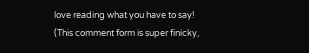love reading what you have to say! (This comment form is super finicky,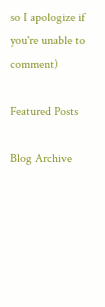so I apologize if you're unable to comment)

Featured Posts

Blog Archive